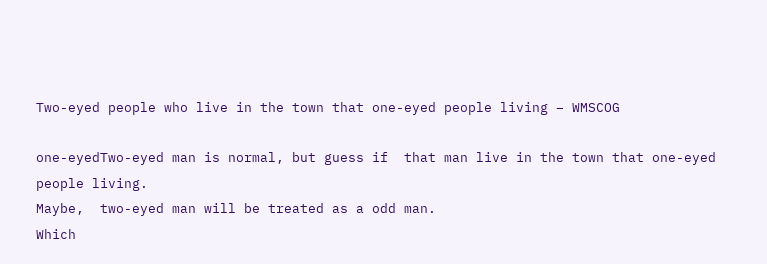Two-eyed people who live in the town that one-eyed people living – WMSCOG

one-eyedTwo-eyed man is normal, but guess if  that man live in the town that one-eyed people living.
Maybe,  two-eyed man will be treated as a odd man.
Which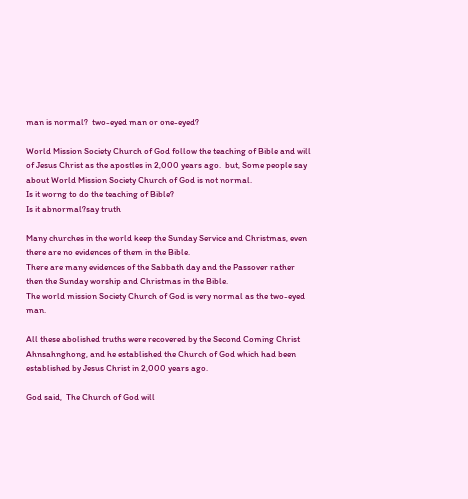man is normal?  two-eyed man or one-eyed?

World Mission Society Church of God follow the teaching of Bible and will of Jesus Christ as the apostles in 2,000 years ago.  but, Some people say about World Mission Society Church of God is not normal.
Is it worng to do the teaching of Bible?
Is it abnormal?say truth

Many churches in the world keep the Sunday Service and Christmas, even there are no evidences of them in the Bible.
There are many evidences of the Sabbath day and the Passover rather then the Sunday worship and Christmas in the Bible.
The world mission Society Church of God is very normal as the two-eyed man.

All these abolished truths were recovered by the Second Coming Christ Ahnsahnghong, and he established the Church of God which had been established by Jesus Christ in 2,000 years ago.

God said,  The Church of God will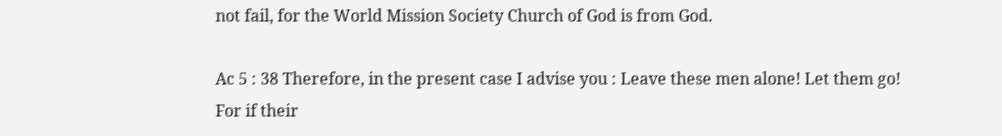not fail, for the World Mission Society Church of God is from God.

Ac 5 : 38 Therefore, in the present case I advise you : Leave these men alone! Let them go! For if their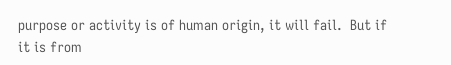purpose or activity is of human origin, it will fail.  But if it is from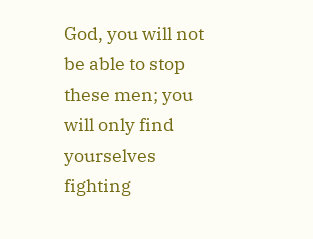God, you will not be able to stop these men; you will only find yourselves fighting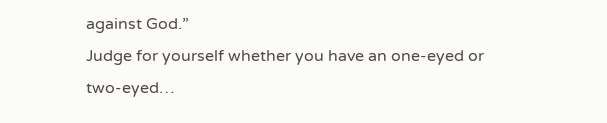against God.”
Judge for yourself whether you have an one-eyed or two-eyed…